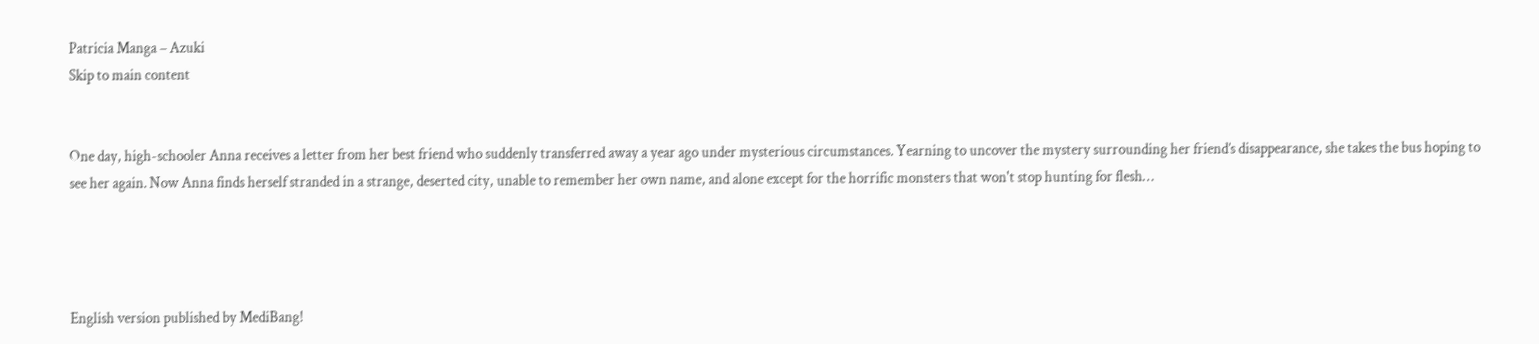Patricia Manga – Azuki
Skip to main content


One day, high-schooler Anna receives a letter from her best friend who suddenly transferred away a year ago under mysterious circumstances. Yearning to uncover the mystery surrounding her friend’s disappearance, she takes the bus hoping to see her again. Now Anna finds herself stranded in a strange, deserted city, unable to remember her own name, and alone except for the horrific monsters that won't stop hunting for flesh…




English version published by MediBang!